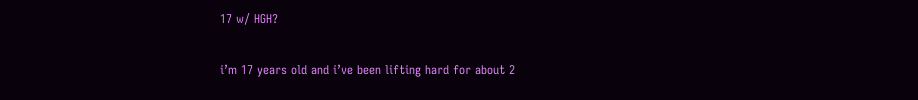17 w/ HGH?

i’m 17 years old and i’ve been lifting hard for about 2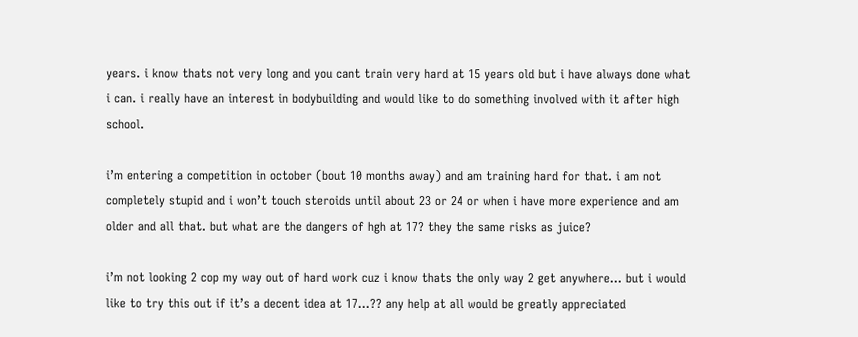years. i know thats not very long and you cant train very hard at 15 years old but i have always done what i can. i really have an interest in bodybuilding and would like to do something involved with it after high school.

i’m entering a competition in october (bout 10 months away) and am training hard for that. i am not completely stupid and i won’t touch steroids until about 23 or 24 or when i have more experience and am older and all that. but what are the dangers of hgh at 17? they the same risks as juice?

i’m not looking 2 cop my way out of hard work cuz i know thats the only way 2 get anywhere… but i would like to try this out if it’s a decent idea at 17…?? any help at all would be greatly appreciated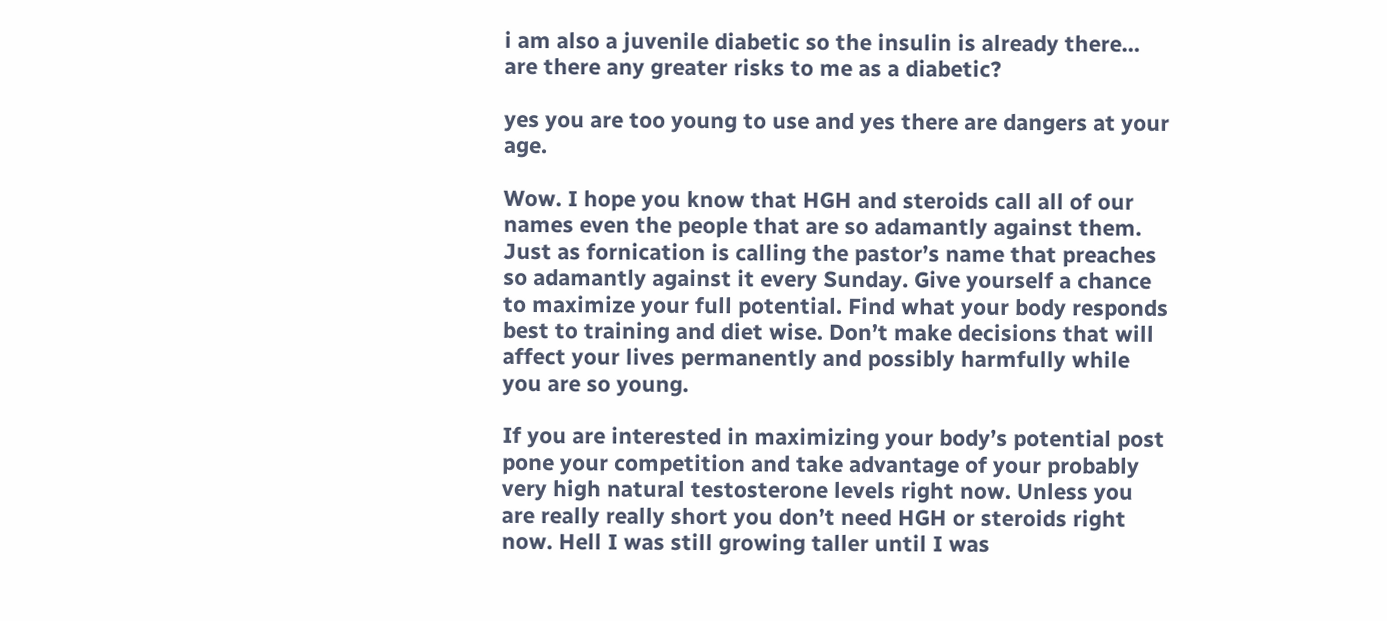i am also a juvenile diabetic so the insulin is already there… are there any greater risks to me as a diabetic?

yes you are too young to use and yes there are dangers at your age.

Wow. I hope you know that HGH and steroids call all of our names even the people that are so adamantly against them. Just as fornication is calling the pastor’s name that preaches so adamantly against it every Sunday. Give yourself a chance to maximize your full potential. Find what your body responds best to training and diet wise. Don’t make decisions that will affect your lives permanently and possibly harmfully while you are so young.

If you are interested in maximizing your body’s potential post pone your competition and take advantage of your probably very high natural testosterone levels right now. Unless you are really really short you don’t need HGH or steroids right now. Hell I was still growing taller until I was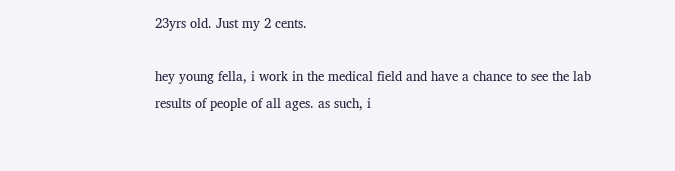23yrs old. Just my 2 cents.

hey young fella, i work in the medical field and have a chance to see the lab results of people of all ages. as such, i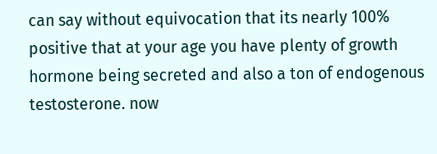can say without equivocation that its nearly 100% positive that at your age you have plenty of growth hormone being secreted and also a ton of endogenous testosterone. now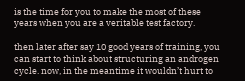is the time for you to make the most of these years when you are a veritable test factory.

then later after say 10 good years of training, you can start to think about structuring an androgen cycle. now, in the meantime it wouldn’t hurt to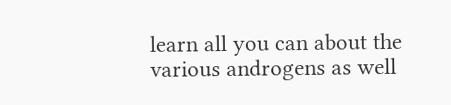learn all you can about the various androgens as well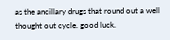as the ancillary drugs that round out a well thought out cycle. good luck.